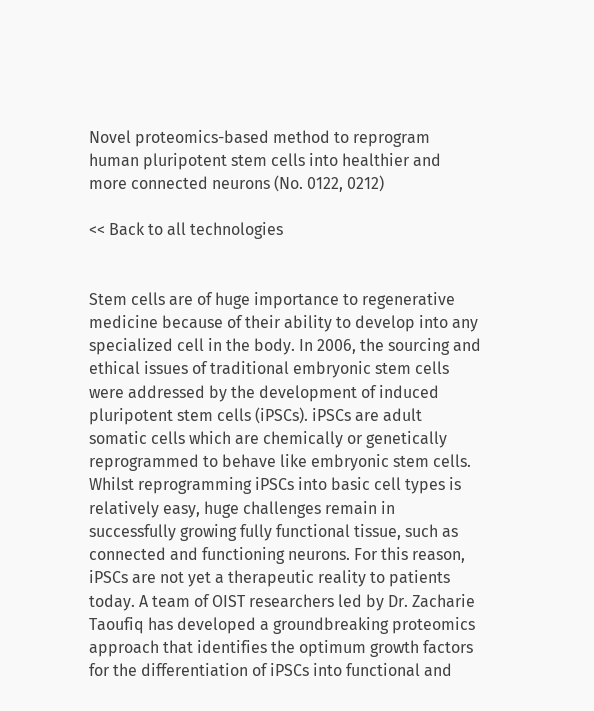Novel proteomics-based method to reprogram human pluripotent stem cells into healthier and more connected neurons (No. 0122, 0212)

<< Back to all technologies


Stem cells are of huge importance to regenerative medicine because of their ability to develop into any specialized cell in the body. In 2006, the sourcing and ethical issues of traditional embryonic stem cells were addressed by the development of induced pluripotent stem cells (iPSCs). iPSCs are adult somatic cells which are chemically or genetically reprogrammed to behave like embryonic stem cells. Whilst reprogramming iPSCs into basic cell types is relatively easy, huge challenges remain in successfully growing fully functional tissue, such as connected and functioning neurons. For this reason, iPSCs are not yet a therapeutic reality to patients today. A team of OIST researchers led by Dr. Zacharie Taoufiq has developed a groundbreaking proteomics approach that identifies the optimum growth factors for the differentiation of iPSCs into functional and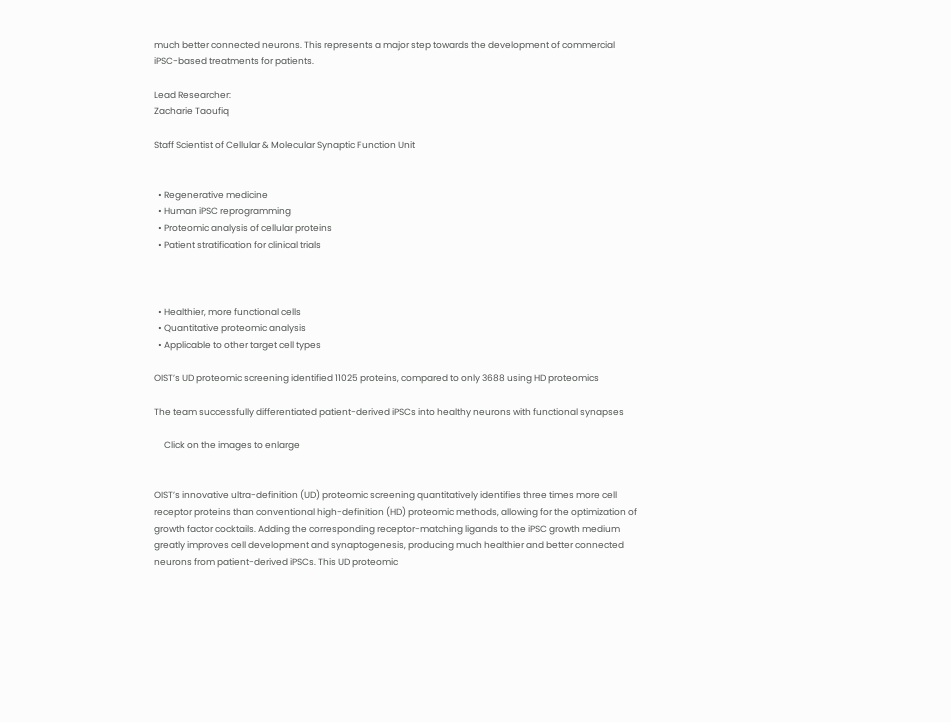much better connected neurons. This represents a major step towards the development of commercial iPSC-based treatments for patients.

Lead Researcher:
Zacharie Taoufiq

Staff Scientist of Cellular & Molecular Synaptic Function Unit


  • Regenerative medicine
  • Human iPSC reprogramming
  • Proteomic analysis of cellular proteins
  • Patient stratification for clinical trials



  • Healthier, more functional cells
  • Quantitative proteomic analysis
  • Applicable to other target cell types

OIST’s UD proteomic screening identified 11025 proteins, compared to only 3688 using HD proteomics

The team successfully differentiated patient-derived iPSCs into healthy neurons with functional synapses

     Click on the images to enlarge


OIST’s innovative ultra-definition (UD) proteomic screening quantitatively identifies three times more cell receptor proteins than conventional high-definition (HD) proteomic methods, allowing for the optimization of growth factor cocktails. Adding the corresponding receptor-matching ligands to the iPSC growth medium greatly improves cell development and synaptogenesis, producing much healthier and better connected neurons from patient-derived iPSCs. This UD proteomic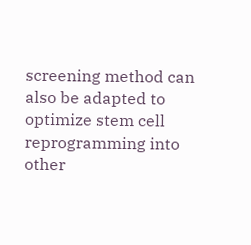screening method can also be adapted to optimize stem cell reprogramming into other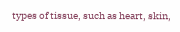types of tissue, such as heart, skin,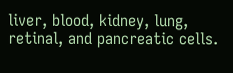liver, blood, kidney, lung, retinal, and pancreatic cells.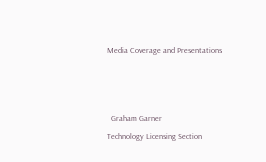Media Coverage and Presentations



  Graham Garner
Technology Licensing Section